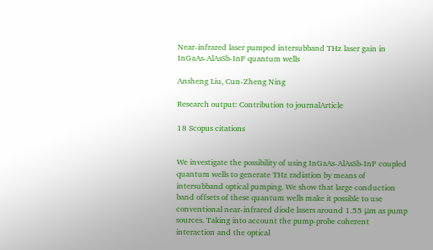Near-infrared laser pumped intersubband THz laser gain in InGaAs-AlAsSb-InP quantum wells

Ansheng Liu, Cun-Zheng Ning

Research output: Contribution to journalArticle

18 Scopus citations


We investigate the possibility of using InGaAs-AlAsSb-InP coupled quantum wells to generate THz radiation by means of intersubband optical pumping. We show that large conduction band offsets of these quantum wells make it possible to use conventional near-infrared diode lasers around 1.55 μm as pump sources. Taking into account the pump-probe coherent interaction and the optical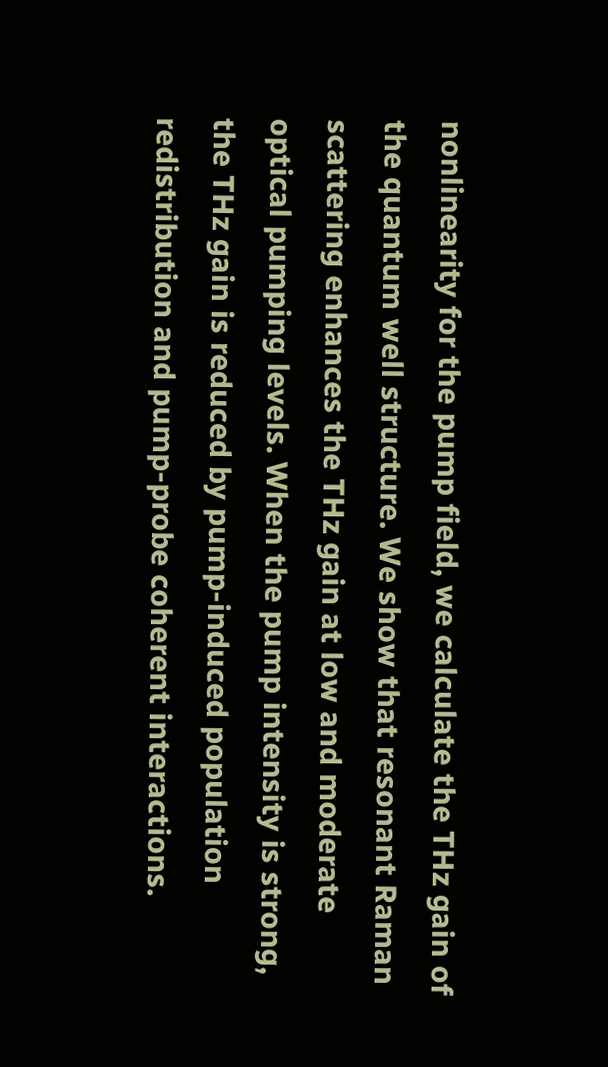nonlinearity for the pump field, we calculate the THz gain of the quantum well structure. We show that resonant Raman scattering enhances the THz gain at low and moderate optical pumping levels. When the pump intensity is strong, the THz gain is reduced by pump-induced population redistribution and pump-probe coherent interactions.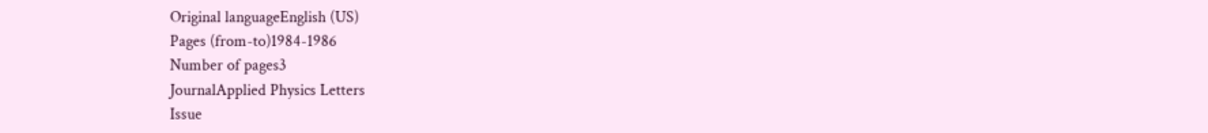Original languageEnglish (US)
Pages (from-to)1984-1986
Number of pages3
JournalApplied Physics Letters
Issue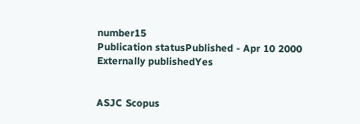number15
Publication statusPublished - Apr 10 2000
Externally publishedYes


ASJC Scopus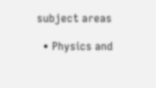subject areas

  • Physics and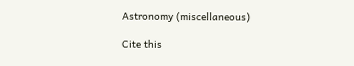Astronomy (miscellaneous)

Cite this